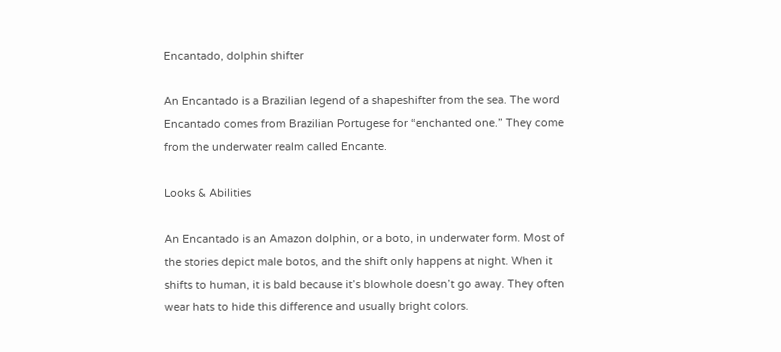Encantado, dolphin shifter

An Encantado is a Brazilian legend of a shapeshifter from the sea. The word Encantado comes from Brazilian Portugese for “enchanted one.” They come from the underwater realm called Encante.

Looks & Abilities

An Encantado is an Amazon dolphin, or a boto, in underwater form. Most of the stories depict male botos, and the shift only happens at night. When it shifts to human, it is bald because it’s blowhole doesn’t go away. They often wear hats to hide this difference and usually bright colors.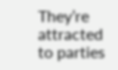They’re attracted to parties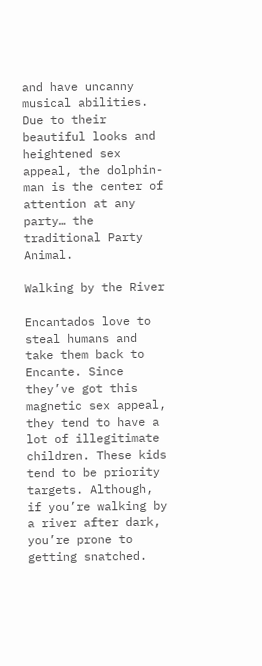and have uncanny musical abilities. Due to their beautiful looks and heightened sex appeal, the dolphin-man is the center of attention at any party… the traditional Party Animal.

Walking by the River

Encantados love to steal humans and take them back to Encante. Since they’ve got this magnetic sex appeal, they tend to have a lot of illegitimate children. These kids tend to be priority targets. Although, if you’re walking by a river after dark, you’re prone to getting snatched.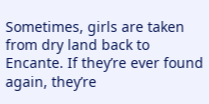Sometimes, girls are taken from dry land back to Encante. If they’re ever found again, they’re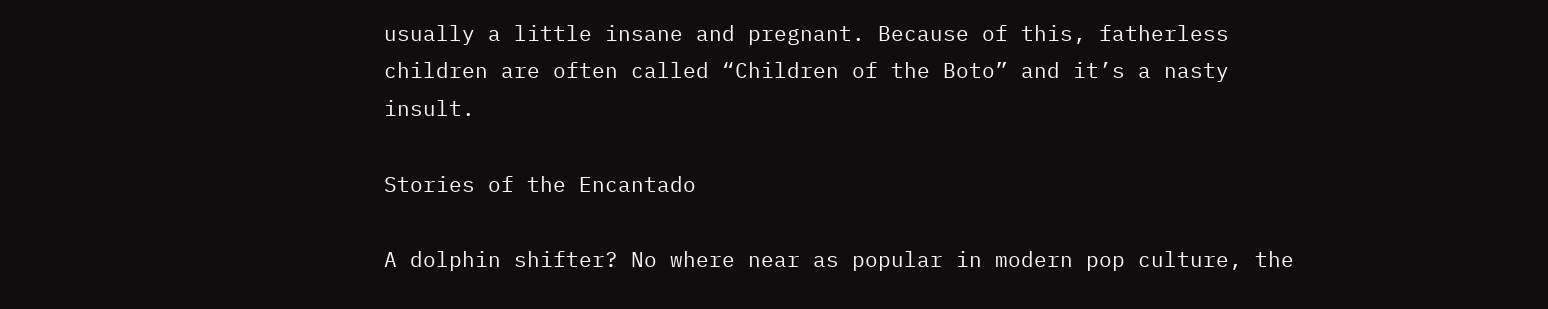usually a little insane and pregnant. Because of this, fatherless children are often called “Children of the Boto” and it’s a nasty insult.

Stories of the Encantado

A dolphin shifter? No where near as popular in modern pop culture, the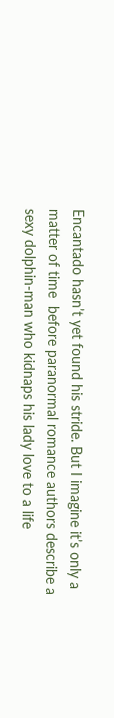Encantado hasn’t yet found his stride. But I imagine it’s only a matter of time  before paranormal romance authors describe a sexy dolphin-man who kidnaps his lady love to a life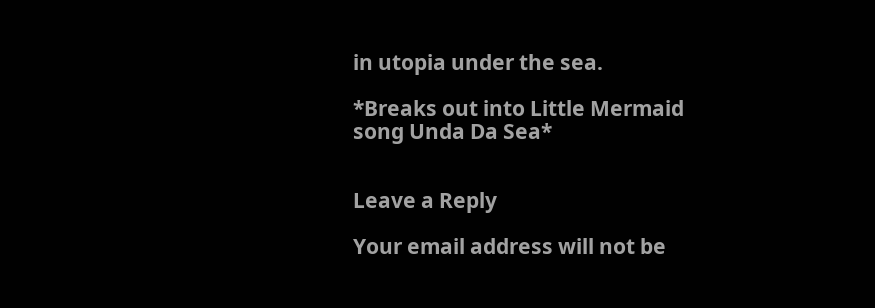in utopia under the sea.

*Breaks out into Little Mermaid song Unda Da Sea*


Leave a Reply

Your email address will not be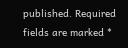published. Required fields are marked *